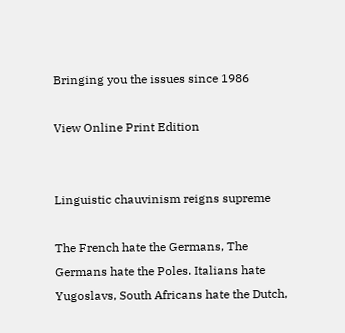Bringing you the issues since 1986

View Online Print Edition


Linguistic chauvinism reigns supreme

The French hate the Germans, The Germans hate the Poles. Italians hate Yugoslavs, South Africans hate the Dutch,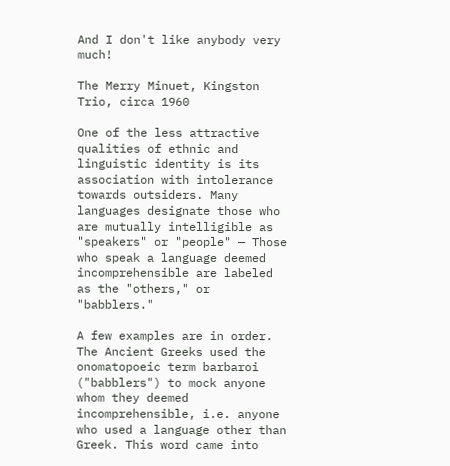And I don't like anybody very much!

The Merry Minuet, Kingston Trio, circa 1960

One of the less attractive qualities of ethnic and linguistic identity is its association with intolerance towards outsiders. Many languages designate those who are mutually intelligible as "speakers" or "people" — Those who speak a language deemed incomprehensible are labeled as the "others," or "babblers."

A few examples are in order. The Ancient Greeks used the onomatopoeic term barbaroi ("babblers") to mock anyone whom they deemed incomprehensible, i.e. anyone who used a language other than Greek. This word came into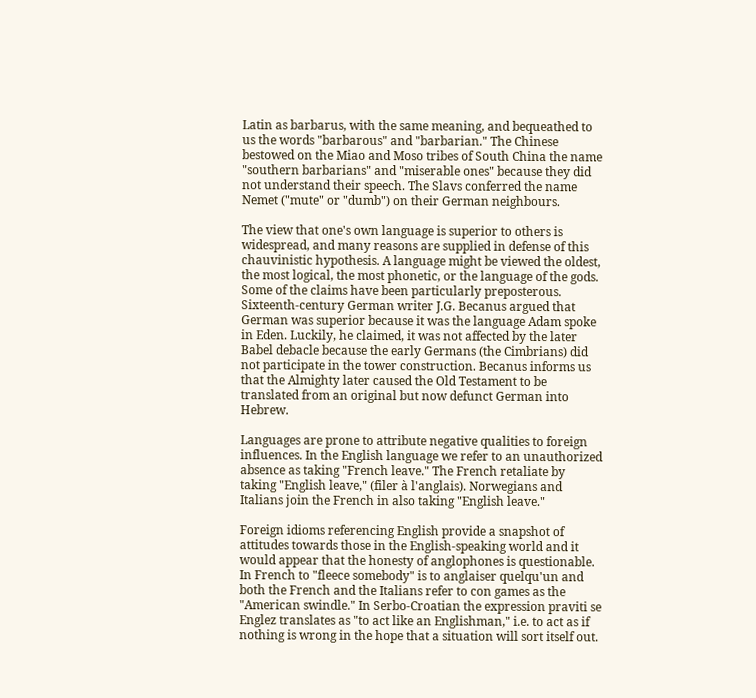Latin as barbarus, with the same meaning, and bequeathed to us the words "barbarous" and "barbarian." The Chinese bestowed on the Miao and Moso tribes of South China the name "southern barbarians" and "miserable ones" because they did not understand their speech. The Slavs conferred the name Nemet ("mute" or "dumb") on their German neighbours.

The view that one's own language is superior to others is widespread, and many reasons are supplied in defense of this chauvinistic hypothesis. A language might be viewed the oldest, the most logical, the most phonetic, or the language of the gods. Some of the claims have been particularly preposterous. Sixteenth-century German writer J.G. Becanus argued that German was superior because it was the language Adam spoke in Eden. Luckily, he claimed, it was not affected by the later Babel debacle because the early Germans (the Cimbrians) did not participate in the tower construction. Becanus informs us that the Almighty later caused the Old Testament to be translated from an original but now defunct German into Hebrew.

Languages are prone to attribute negative qualities to foreign influences. In the English language we refer to an unauthorized absence as taking "French leave." The French retaliate by taking "English leave," (filer à l'anglais). Norwegians and Italians join the French in also taking "English leave."

Foreign idioms referencing English provide a snapshot of attitudes towards those in the English-speaking world and it would appear that the honesty of anglophones is questionable. In French to "fleece somebody" is to anglaiser quelqu'un and both the French and the Italians refer to con games as the "American swindle." In Serbo-Croatian the expression praviti se Englez translates as "to act like an Englishman," i.e. to act as if nothing is wrong in the hope that a situation will sort itself out.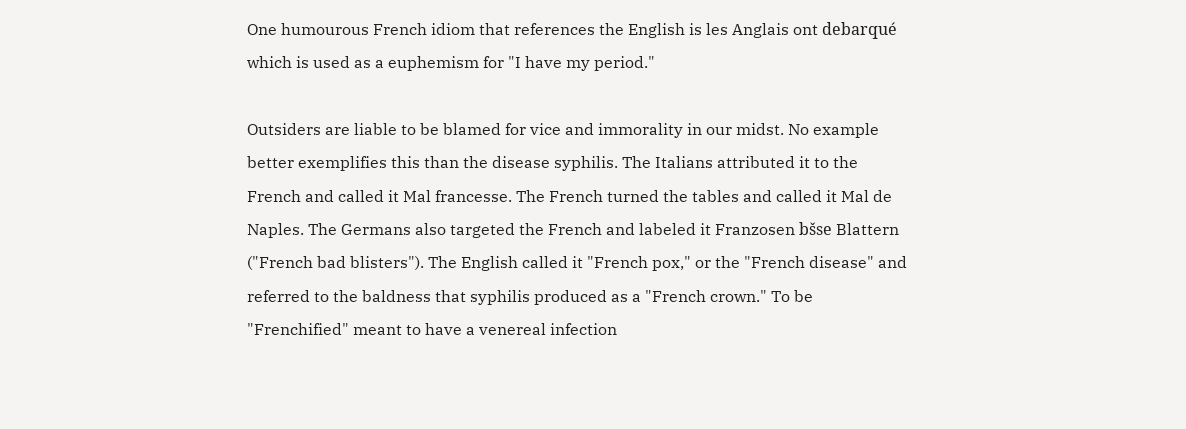One humourous French idiom that references the English is les Anglais ont debarqué which is used as a euphemism for "I have my period."

Outsiders are liable to be blamed for vice and immorality in our midst. No example better exemplifies this than the disease syphilis. The Italians attributed it to the French and called it Mal francesse. The French turned the tables and called it Mal de Naples. The Germans also targeted the French and labeled it Franzosen bšse Blattern ("French bad blisters"). The English called it "French pox," or the "French disease" and referred to the baldness that syphilis produced as a "French crown." To be "Frenchified" meant to have a venereal infection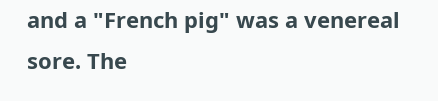and a "French pig" was a venereal sore. The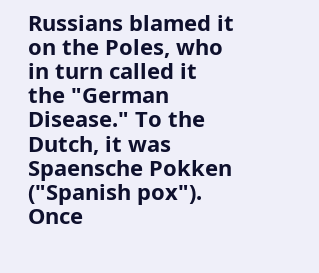Russians blamed it on the Poles, who in turn called it the "German Disease." To the Dutch, it was Spaensche Pokken ("Spanish pox"). Once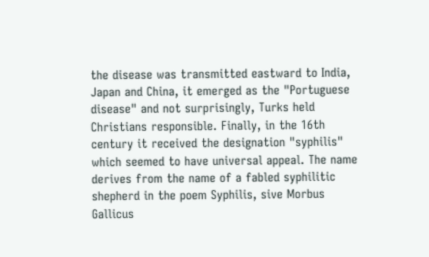the disease was transmitted eastward to India, Japan and China, it emerged as the "Portuguese disease" and not surprisingly, Turks held Christians responsible. Finally, in the 16th century it received the designation "syphilis" which seemed to have universal appeal. The name derives from the name of a fabled syphilitic shepherd in the poem Syphilis, sive Morbus Gallicus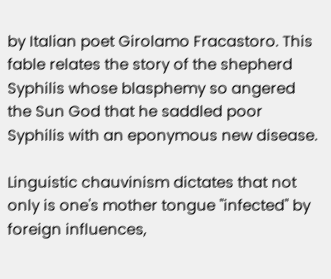by Italian poet Girolamo Fracastoro. This fable relates the story of the shepherd Syphilis whose blasphemy so angered the Sun God that he saddled poor Syphilis with an eponymous new disease.

Linguistic chauvinism dictates that not only is one's mother tongue "infected" by foreign influences,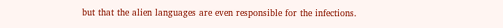but that the alien languages are even responsible for the infections.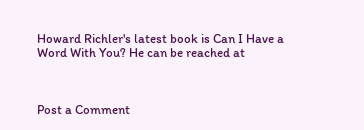Howard Richler's latest book is Can I Have a Word With You? He can be reached at



Post a Comment